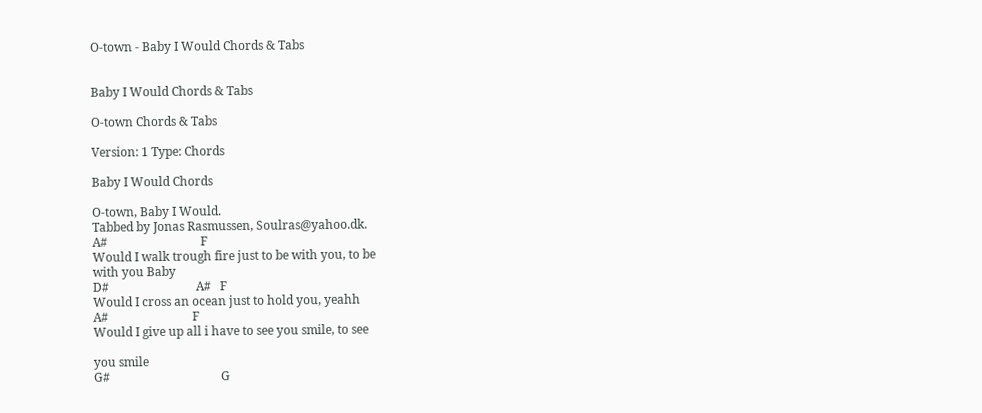O-town - Baby I Would Chords & Tabs


Baby I Would Chords & Tabs

O-town Chords & Tabs

Version: 1 Type: Chords

Baby I Would Chords

O-town, Baby I Would.
Tabbed by Jonas Rasmussen, Soulras@yahoo.dk.
A#                               F
Would I walk trough fire just to be with you, to be
with you Baby
D#                             A#   F
Would I cross an ocean just to hold you, yeahh
A#                            F
Would I give up all i have to see you smile, to see

you smile
G#                                     G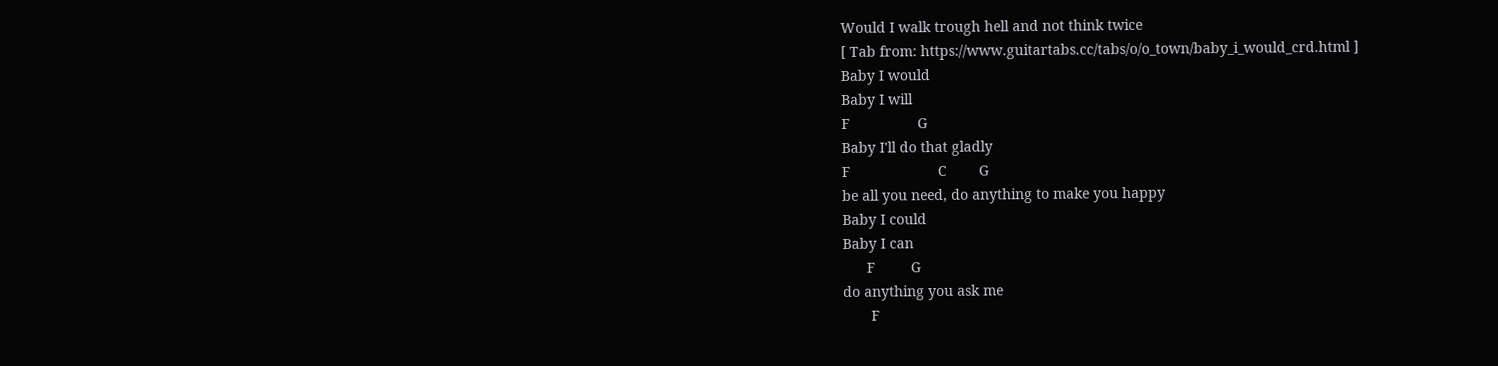Would I walk trough hell and not think twice
[ Tab from: https://www.guitartabs.cc/tabs/o/o_town/baby_i_would_crd.html ]
Baby I would
Baby I will
F                 G
Baby I'll do that gladly
F                      C        G
be all you need, do anything to make you happy
Baby I could
Baby I can
      F         G
do anything you ask me
       F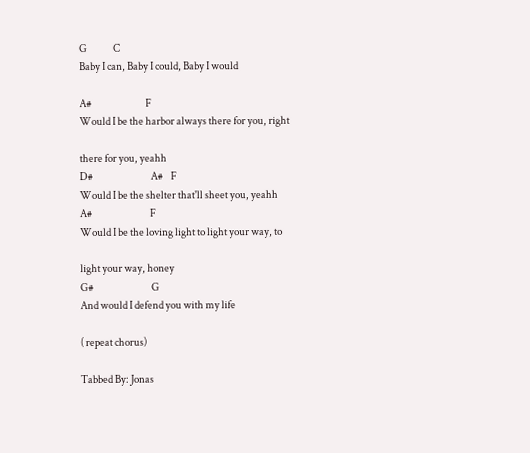G             C
Baby I can, Baby I could, Baby I would

A#                           F
Would I be the harbor always there for you, right

there for you, yeahh
D#                             A#    F
Would I be the shelter that'll sheet you, yeahh
A#                             F
Would I be the loving light to light your way, to

light your way, honey
G#                             G
And would I defend you with my life

( repeat chorus)

Tabbed By: Jonas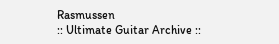Rasmussen
:: Ultimate Guitar Archive ::